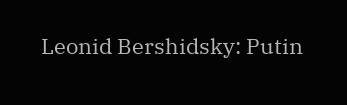Leonid Bershidsky: Putin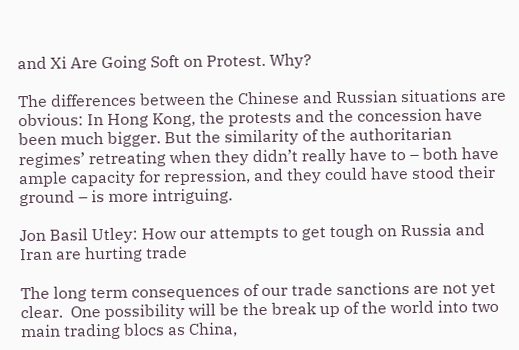and Xi Are Going Soft on Protest. Why?

The differences between the Chinese and Russian situations are obvious: In Hong Kong, the protests and the concession have been much bigger. But the similarity of the authoritarian regimes’ retreating when they didn’t really have to – both have ample capacity for repression, and they could have stood their ground – is more intriguing.

Jon Basil Utley: How our attempts to get tough on Russia and Iran are hurting trade

The long term consequences of our trade sanctions are not yet clear.  One possibility will be the break up of the world into two main trading blocs as China,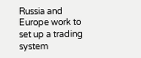Russia and Europe work to set up a trading system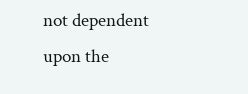not dependent upon the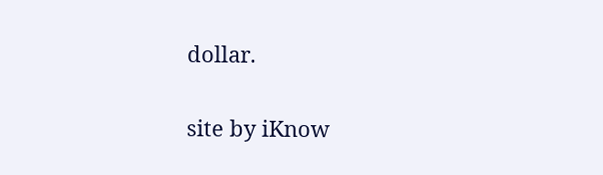dollar.

site by iKnow